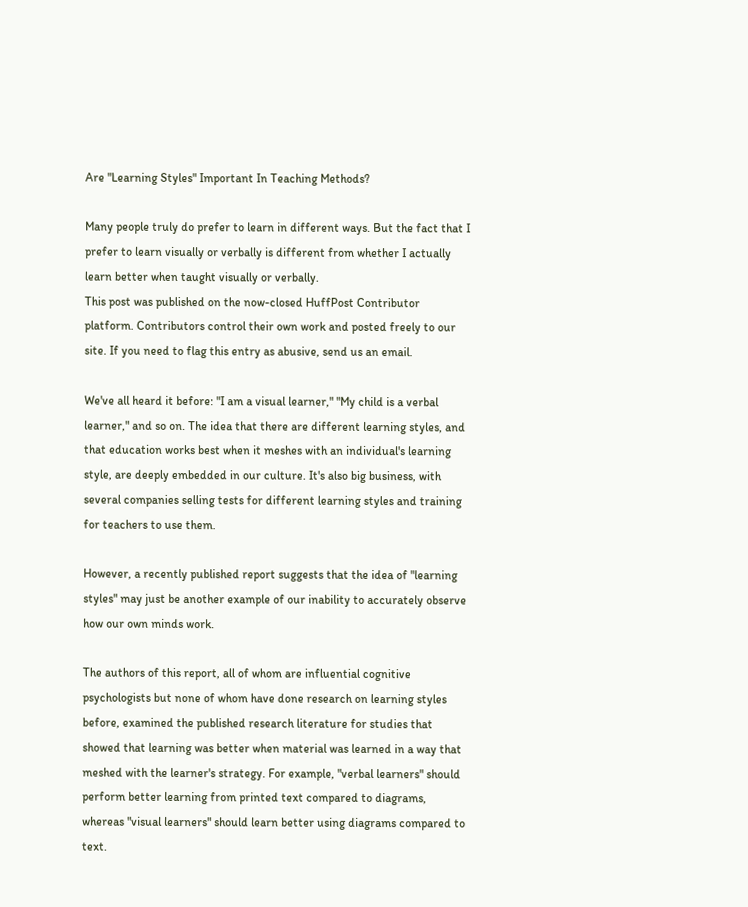Are "Learning Styles" Important In Teaching Methods?

Many people truly do prefer to learn in different ways. But the fact that I prefer to learn visually or verbally is different from whether I actually learn better when taught visually or verbally.
This post was published on the now-closed HuffPost Contributor platform. Contributors control their own work and posted freely to our site. If you need to flag this entry as abusive, send us an email.

We've all heard it before: "I am a visual learner," "My child is a verbal learner," and so on. The idea that there are different learning styles, and that education works best when it meshes with an individual's learning style, are deeply embedded in our culture. It's also big business, with several companies selling tests for different learning styles and training for teachers to use them.

However, a recently published report suggests that the idea of "learning styles" may just be another example of our inability to accurately observe how our own minds work.

The authors of this report, all of whom are influential cognitive psychologists but none of whom have done research on learning styles before, examined the published research literature for studies that showed that learning was better when material was learned in a way that meshed with the learner's strategy. For example, "verbal learners" should perform better learning from printed text compared to diagrams, whereas "visual learners" should learn better using diagrams compared to text.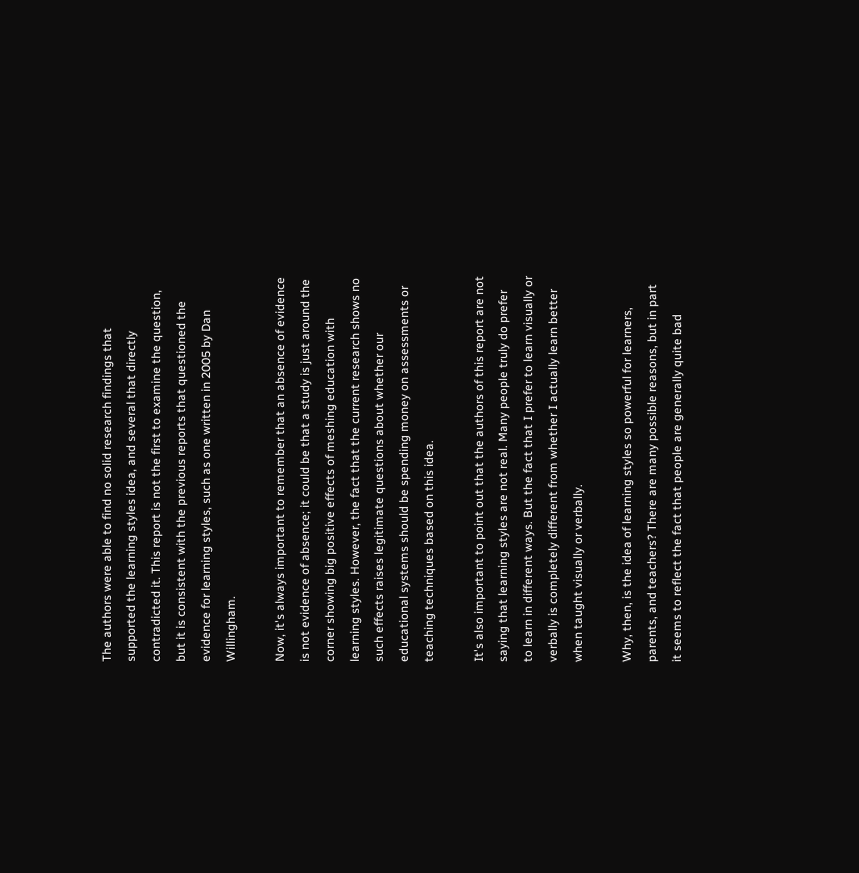The authors were able to find no solid research findings that supported the learning styles idea, and several that directly contradicted it. This report is not the first to examine the question, but it is consistent with the previous reports that questioned the evidence for learning styles, such as one written in 2005 by Dan Willingham.

Now, it's always important to remember that an absence of evidence is not evidence of absence; it could be that a study is just around the corner showing big positive effects of meshing education with learning styles. However, the fact that the current research shows no such effects raises legitimate questions about whether our educational systems should be spending money on assessments or teaching techniques based on this idea.

It's also important to point out that the authors of this report are not saying that learning styles are not real. Many people truly do prefer to learn in different ways. But the fact that I prefer to learn visually or verbally is completely different from whether I actually learn better when taught visually or verbally.

Why, then, is the idea of learning styles so powerful for learners, parents, and teachers? There are many possible reasons, but in part it seems to reflect the fact that people are generally quite bad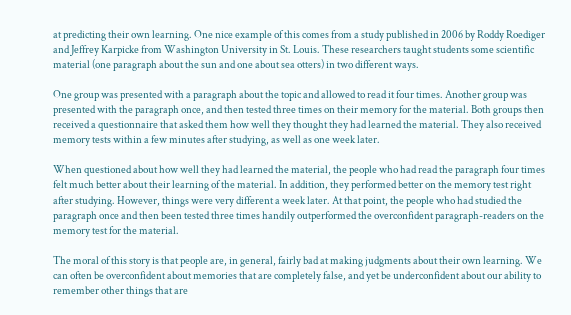at predicting their own learning. One nice example of this comes from a study published in 2006 by Roddy Roediger and Jeffrey Karpicke from Washington University in St. Louis. These researchers taught students some scientific material (one paragraph about the sun and one about sea otters) in two different ways.

One group was presented with a paragraph about the topic and allowed to read it four times. Another group was presented with the paragraph once, and then tested three times on their memory for the material. Both groups then received a questionnaire that asked them how well they thought they had learned the material. They also received memory tests within a few minutes after studying, as well as one week later.

When questioned about how well they had learned the material, the people who had read the paragraph four times felt much better about their learning of the material. In addition, they performed better on the memory test right after studying. However, things were very different a week later. At that point, the people who had studied the paragraph once and then been tested three times handily outperformed the overconfident paragraph-readers on the memory test for the material.

The moral of this story is that people are, in general, fairly bad at making judgments about their own learning. We can often be overconfident about memories that are completely false, and yet be underconfident about our ability to remember other things that are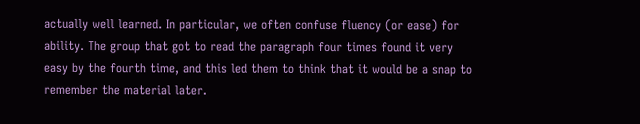actually well learned. In particular, we often confuse fluency (or ease) for ability. The group that got to read the paragraph four times found it very easy by the fourth time, and this led them to think that it would be a snap to remember the material later.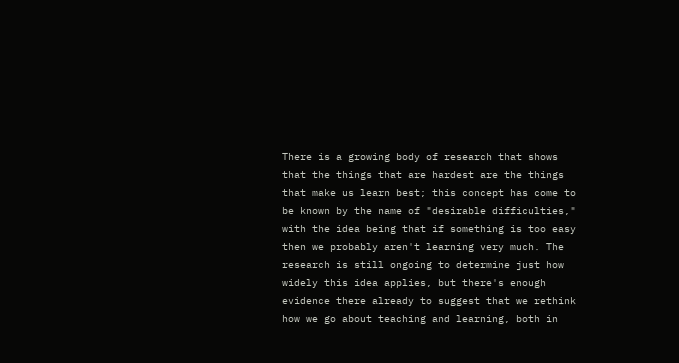There is a growing body of research that shows that the things that are hardest are the things that make us learn best; this concept has come to be known by the name of "desirable difficulties," with the idea being that if something is too easy then we probably aren't learning very much. The research is still ongoing to determine just how widely this idea applies, but there's enough evidence there already to suggest that we rethink how we go about teaching and learning, both in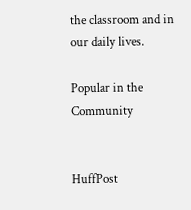the classroom and in our daily lives.

Popular in the Community


HuffPost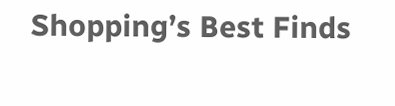Shopping’s Best Finds